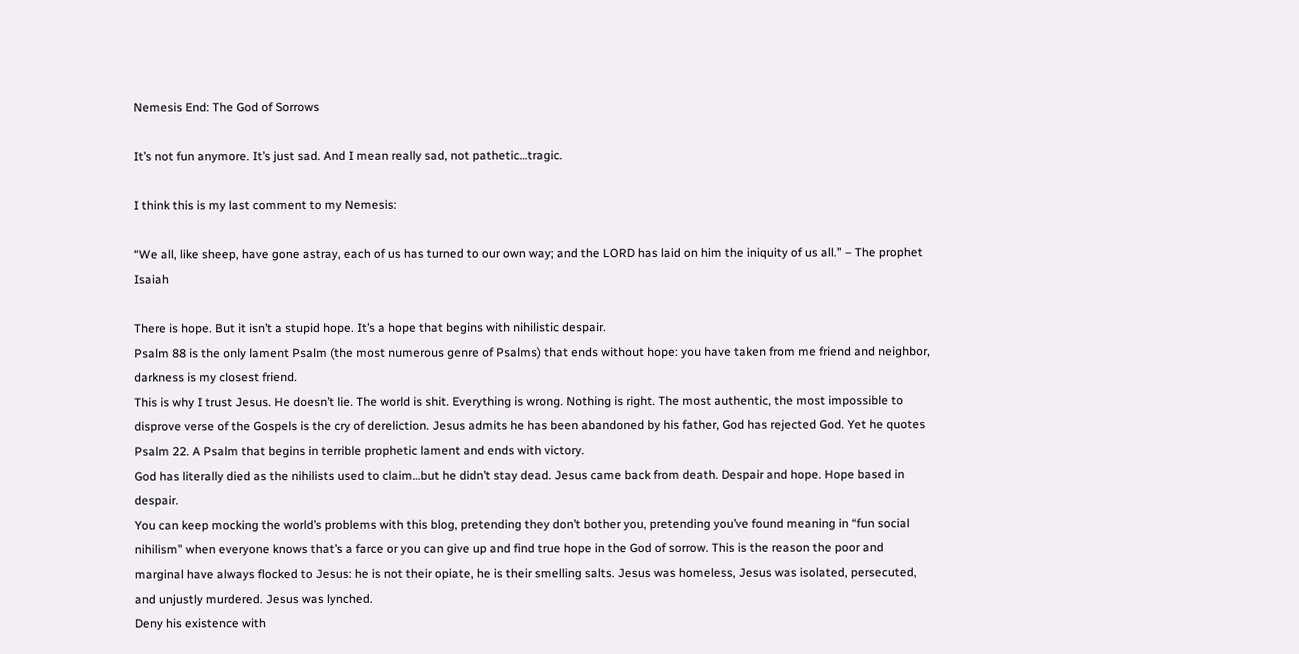Nemesis End: The God of Sorrows

It’s not fun anymore. It’s just sad. And I mean really sad, not pathetic…tragic.

I think this is my last comment to my Nemesis:

“We all, like sheep, have gone astray, each of us has turned to our own way; and the LORD has laid on him the iniquity of us all.” – The prophet Isaiah

There is hope. But it isn’t a stupid hope. It’s a hope that begins with nihilistic despair.
Psalm 88 is the only lament Psalm (the most numerous genre of Psalms) that ends without hope: you have taken from me friend and neighbor, darkness is my closest friend.
This is why I trust Jesus. He doesn’t lie. The world is shit. Everything is wrong. Nothing is right. The most authentic, the most impossible to disprove verse of the Gospels is the cry of dereliction. Jesus admits he has been abandoned by his father, God has rejected God. Yet he quotes Psalm 22. A Psalm that begins in terrible prophetic lament and ends with victory.
God has literally died as the nihilists used to claim…but he didn’t stay dead. Jesus came back from death. Despair and hope. Hope based in despair.
You can keep mocking the world’s problems with this blog, pretending they don’t bother you, pretending you’ve found meaning in “fun social nihilism” when everyone knows that’s a farce or you can give up and find true hope in the God of sorrow. This is the reason the poor and marginal have always flocked to Jesus: he is not their opiate, he is their smelling salts. Jesus was homeless, Jesus was isolated, persecuted, and unjustly murdered. Jesus was lynched.
Deny his existence with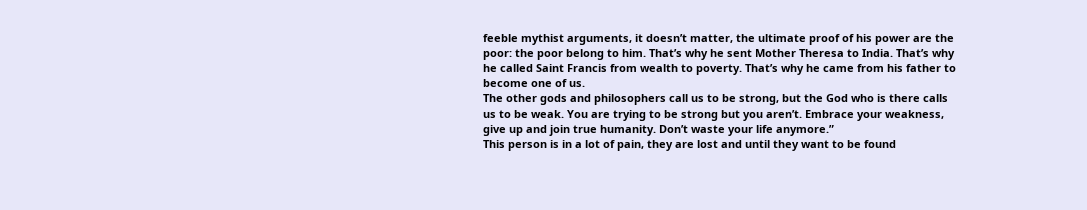feeble mythist arguments, it doesn’t matter, the ultimate proof of his power are the poor: the poor belong to him. That’s why he sent Mother Theresa to India. That’s why he called Saint Francis from wealth to poverty. That’s why he came from his father to become one of us.
The other gods and philosophers call us to be strong, but the God who is there calls us to be weak. You are trying to be strong but you aren’t. Embrace your weakness, give up and join true humanity. Don’t waste your life anymore.”
This person is in a lot of pain, they are lost and until they want to be found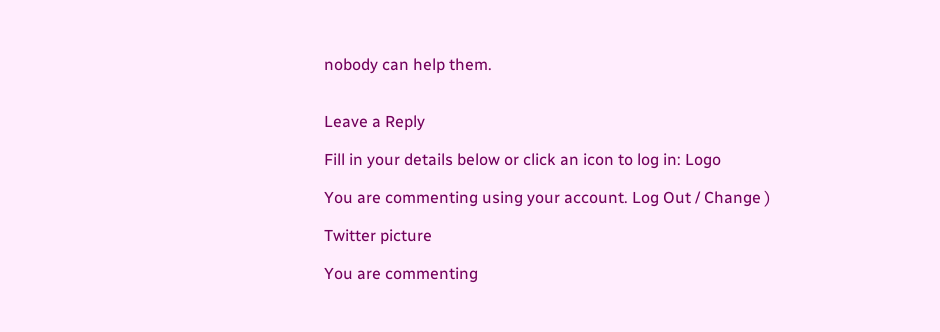nobody can help them.


Leave a Reply

Fill in your details below or click an icon to log in: Logo

You are commenting using your account. Log Out / Change )

Twitter picture

You are commenting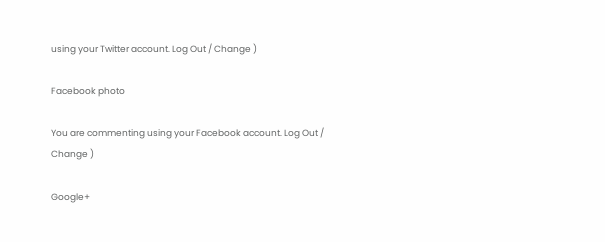using your Twitter account. Log Out / Change )

Facebook photo

You are commenting using your Facebook account. Log Out / Change )

Google+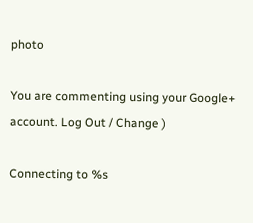photo

You are commenting using your Google+ account. Log Out / Change )

Connecting to %s